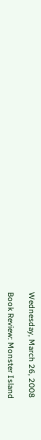Wednesday, March 26, 2008

Book Review: Monster Island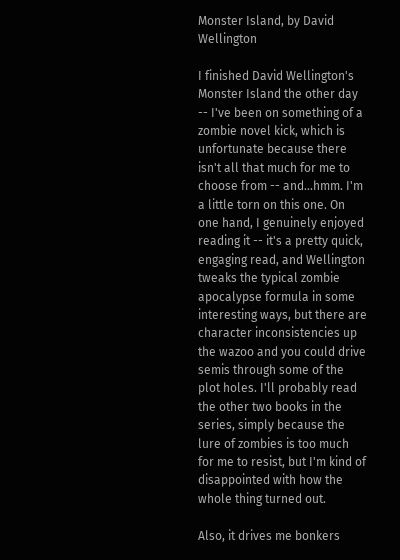Monster Island, by David Wellington

I finished David Wellington's Monster Island the other day -- I've been on something of a zombie novel kick, which is unfortunate because there isn't all that much for me to choose from -- and...hmm. I'm a little torn on this one. On one hand, I genuinely enjoyed reading it -- it's a pretty quick, engaging read, and Wellington tweaks the typical zombie apocalypse formula in some interesting ways, but there are character inconsistencies up the wazoo and you could drive semis through some of the plot holes. I'll probably read the other two books in the series, simply because the lure of zombies is too much for me to resist, but I'm kind of disappointed with how the whole thing turned out.

Also, it drives me bonkers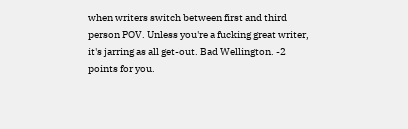when writers switch between first and third person POV. Unless you're a fucking great writer, it's jarring as all get-out. Bad Wellington. -2 points for you.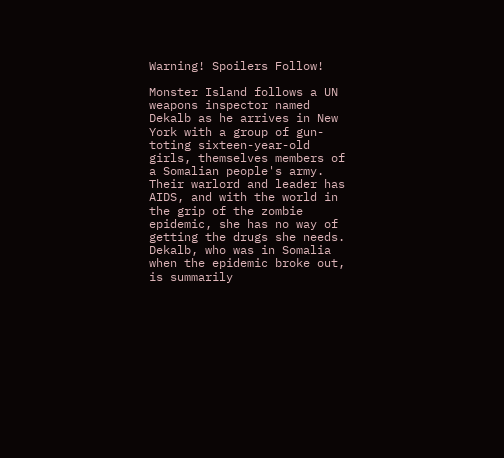Warning! Spoilers Follow!

Monster Island follows a UN weapons inspector named Dekalb as he arrives in New York with a group of gun-toting sixteen-year-old girls, themselves members of a Somalian people's army. Their warlord and leader has AIDS, and with the world in the grip of the zombie epidemic, she has no way of getting the drugs she needs. Dekalb, who was in Somalia when the epidemic broke out, is summarily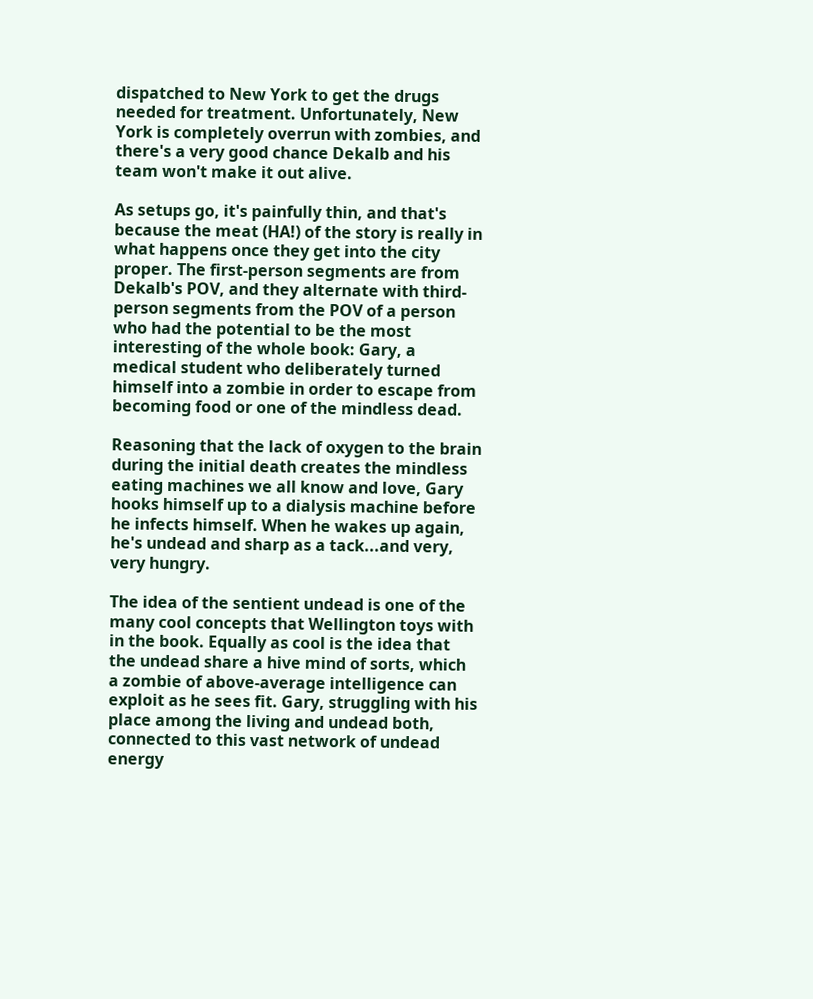dispatched to New York to get the drugs needed for treatment. Unfortunately, New York is completely overrun with zombies, and there's a very good chance Dekalb and his team won't make it out alive.

As setups go, it's painfully thin, and that's because the meat (HA!) of the story is really in what happens once they get into the city proper. The first-person segments are from Dekalb's POV, and they alternate with third-person segments from the POV of a person who had the potential to be the most interesting of the whole book: Gary, a medical student who deliberately turned himself into a zombie in order to escape from becoming food or one of the mindless dead.

Reasoning that the lack of oxygen to the brain during the initial death creates the mindless eating machines we all know and love, Gary hooks himself up to a dialysis machine before he infects himself. When he wakes up again, he's undead and sharp as a tack...and very, very hungry.

The idea of the sentient undead is one of the many cool concepts that Wellington toys with in the book. Equally as cool is the idea that the undead share a hive mind of sorts, which a zombie of above-average intelligence can exploit as he sees fit. Gary, struggling with his place among the living and undead both, connected to this vast network of undead energy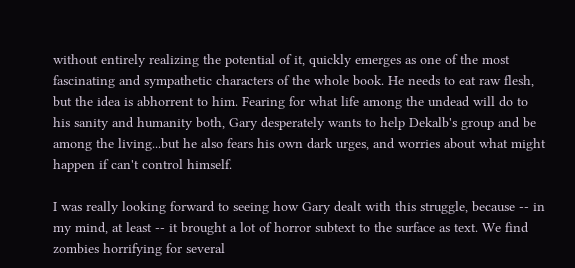without entirely realizing the potential of it, quickly emerges as one of the most fascinating and sympathetic characters of the whole book. He needs to eat raw flesh, but the idea is abhorrent to him. Fearing for what life among the undead will do to his sanity and humanity both, Gary desperately wants to help Dekalb's group and be among the living...but he also fears his own dark urges, and worries about what might happen if can't control himself.

I was really looking forward to seeing how Gary dealt with this struggle, because -- in my mind, at least -- it brought a lot of horror subtext to the surface as text. We find zombies horrifying for several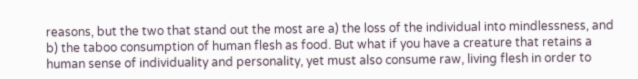reasons, but the two that stand out the most are a) the loss of the individual into mindlessness, and b) the taboo consumption of human flesh as food. But what if you have a creature that retains a human sense of individuality and personality, yet must also consume raw, living flesh in order to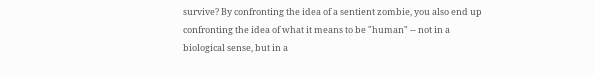survive? By confronting the idea of a sentient zombie, you also end up confronting the idea of what it means to be "human" -- not in a biological sense, but in a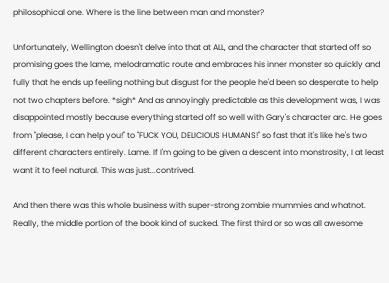philosophical one. Where is the line between man and monster?

Unfortunately, Wellington doesn't delve into that at ALL, and the character that started off so promising goes the lame, melodramatic route and embraces his inner monster so quickly and fully that he ends up feeling nothing but disgust for the people he'd been so desperate to help not two chapters before. *sigh* And as annoyingly predictable as this development was, I was disappointed mostly because everything started off so well with Gary's character arc. He goes from "please, I can help you!" to "FUCK YOU, DELICIOUS HUMANS!" so fast that it's like he's two different characters entirely. Lame. If I'm going to be given a descent into monstrosity, I at least want it to feel natural. This was just...contrived.

And then there was this whole business with super-strong zombie mummies and whatnot. Really, the middle portion of the book kind of sucked. The first third or so was all awesome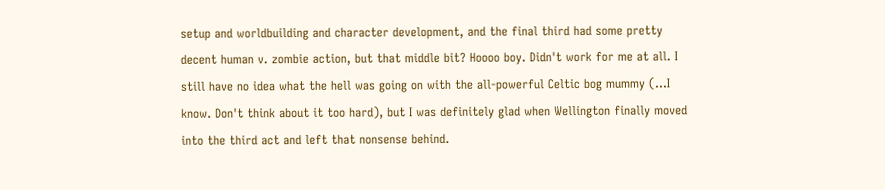setup and worldbuilding and character development, and the final third had some pretty decent human v. zombie action, but that middle bit? Hoooo boy. Didn't work for me at all. I still have no idea what the hell was going on with the all-powerful Celtic bog mummy (...I know. Don't think about it too hard), but I was definitely glad when Wellington finally moved into the third act and left that nonsense behind.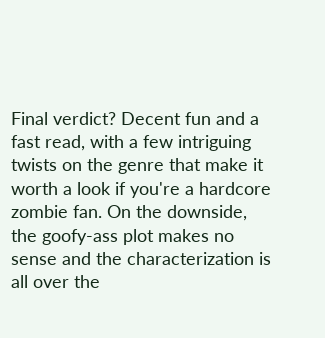Final verdict? Decent fun and a fast read, with a few intriguing twists on the genre that make it worth a look if you're a hardcore zombie fan. On the downside, the goofy-ass plot makes no sense and the characterization is all over the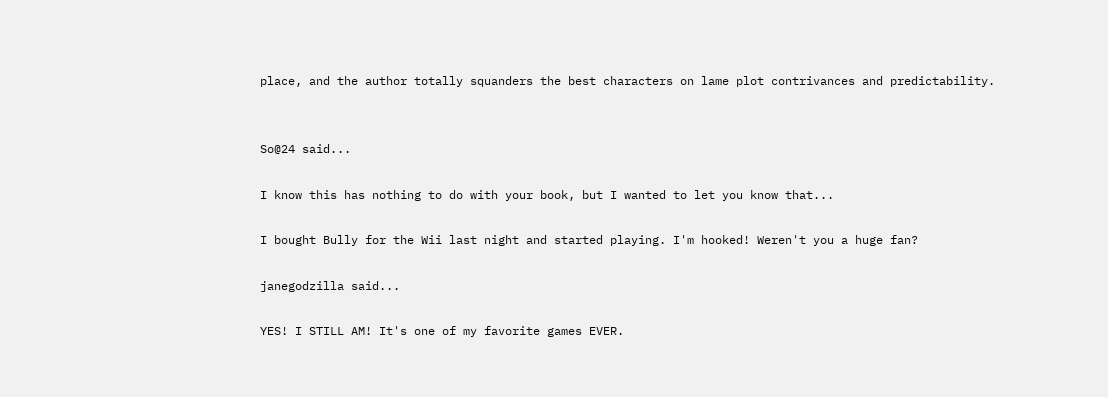place, and the author totally squanders the best characters on lame plot contrivances and predictability.


So@24 said...

I know this has nothing to do with your book, but I wanted to let you know that...

I bought Bully for the Wii last night and started playing. I'm hooked! Weren't you a huge fan?

janegodzilla said...

YES! I STILL AM! It's one of my favorite games EVER.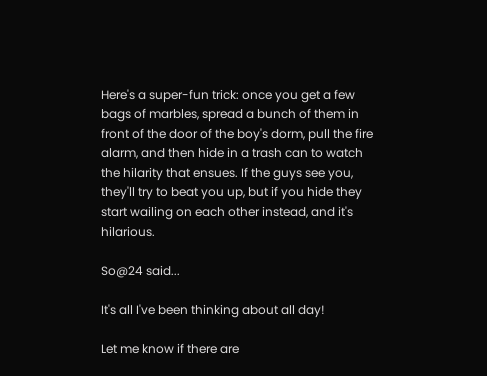Here's a super-fun trick: once you get a few bags of marbles, spread a bunch of them in front of the door of the boy's dorm, pull the fire alarm, and then hide in a trash can to watch the hilarity that ensues. If the guys see you, they'll try to beat you up, but if you hide they start wailing on each other instead, and it's hilarious.

So@24 said...

It's all I've been thinking about all day!

Let me know if there are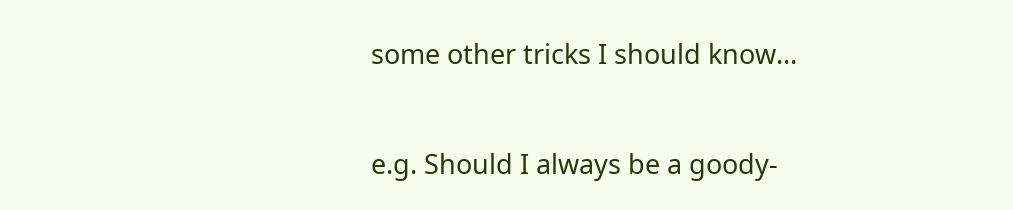some other tricks I should know...

e.g. Should I always be a goody-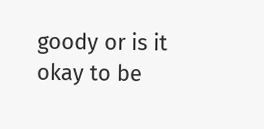goody or is it okay to be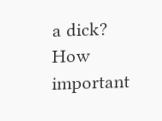a dick? How important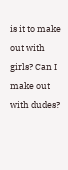is it to make out with girls? Can I make out with dudes?